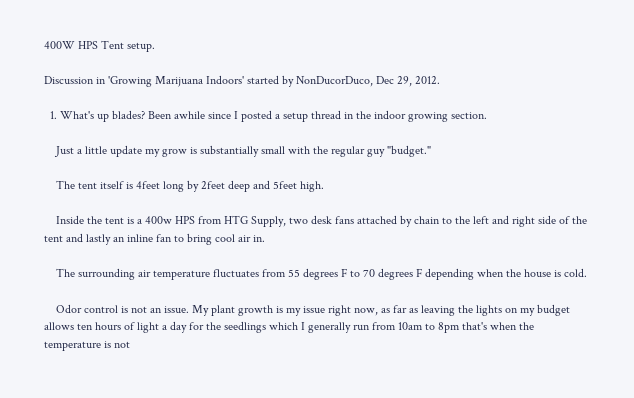400W HPS Tent setup.

Discussion in 'Growing Marijuana Indoors' started by NonDucorDuco, Dec 29, 2012.

  1. What's up blades? Been awhile since I posted a setup thread in the indoor growing section.

    Just a little update my grow is substantially small with the regular guy "budget."

    The tent itself is 4feet long by 2feet deep and 5feet high.

    Inside the tent is a 400w HPS from HTG Supply, two desk fans attached by chain to the left and right side of the tent and lastly an inline fan to bring cool air in.

    The surrounding air temperature fluctuates from 55 degrees F to 70 degrees F depending when the house is cold.

    Odor control is not an issue. My plant growth is my issue right now, as far as leaving the lights on my budget allows ten hours of light a day for the seedlings which I generally run from 10am to 8pm that's when the temperature is not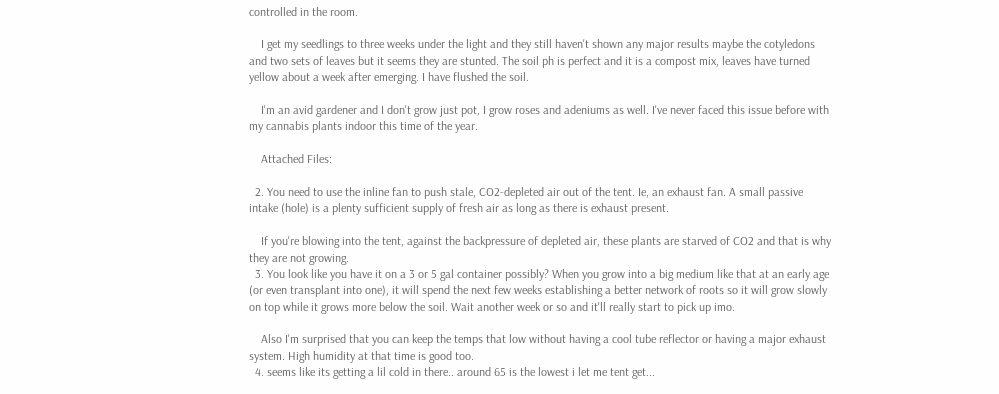controlled in the room.

    I get my seedlings to three weeks under the light and they still haven't shown any major results maybe the cotyledons and two sets of leaves but it seems they are stunted. The soil ph is perfect and it is a compost mix, leaves have turned yellow about a week after emerging. I have flushed the soil.

    I'm an avid gardener and I don't grow just pot, I grow roses and adeniums as well. I've never faced this issue before with my cannabis plants indoor this time of the year.

    Attached Files:

  2. You need to use the inline fan to push stale, CO2-depleted air out of the tent. Ie, an exhaust fan. A small passive intake (hole) is a plenty sufficient supply of fresh air as long as there is exhaust present.

    If you're blowing into the tent, against the backpressure of depleted air, these plants are starved of CO2 and that is why they are not growing.
  3. You look like you have it on a 3 or 5 gal container possibly? When you grow into a big medium like that at an early age (or even transplant into one), it will spend the next few weeks establishing a better network of roots so it will grow slowly on top while it grows more below the soil. Wait another week or so and it'll really start to pick up imo.

    Also I'm surprised that you can keep the temps that low without having a cool tube reflector or having a major exhaust system. High humidity at that time is good too.
  4. seems like its getting a lil cold in there.. around 65 is the lowest i let me tent get...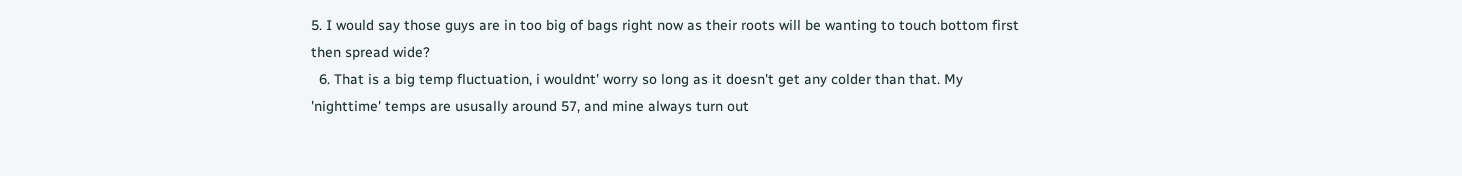5. I would say those guys are in too big of bags right now as their roots will be wanting to touch bottom first then spread wide?
  6. That is a big temp fluctuation, i wouldnt' worry so long as it doesn't get any colder than that. My 'nighttime' temps are ususally around 57, and mine always turn out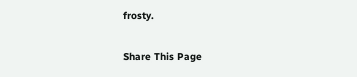frosty.

Share This Page